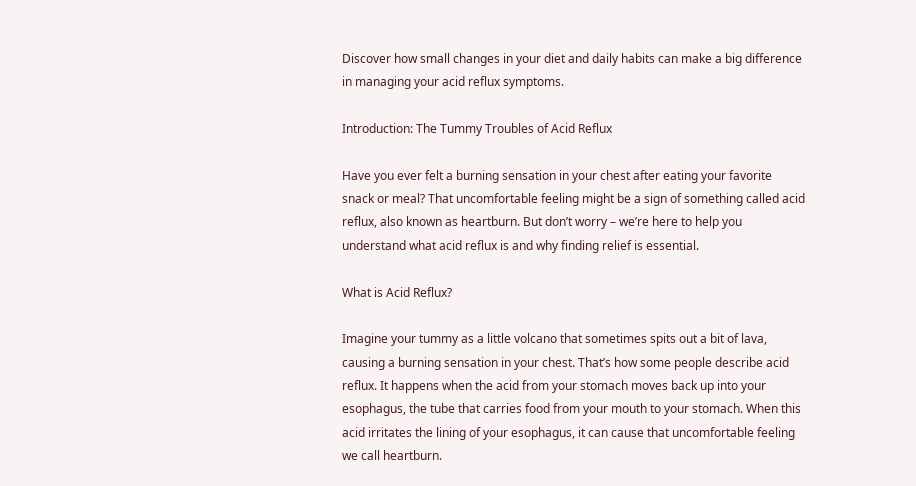Discover how small changes in your diet and daily habits can make a big difference in managing your acid reflux symptoms.

Introduction: The Tummy Troubles of Acid Reflux

Have you ever felt a burning sensation in your chest after eating your favorite snack or meal? That uncomfortable feeling might be a sign of something called acid reflux, also known as heartburn. But don’t worry – we’re here to help you understand what acid reflux is and why finding relief is essential.

What is Acid Reflux?

Imagine your tummy as a little volcano that sometimes spits out a bit of lava, causing a burning sensation in your chest. That’s how some people describe acid reflux. It happens when the acid from your stomach moves back up into your esophagus, the tube that carries food from your mouth to your stomach. When this acid irritates the lining of your esophagus, it can cause that uncomfortable feeling we call heartburn.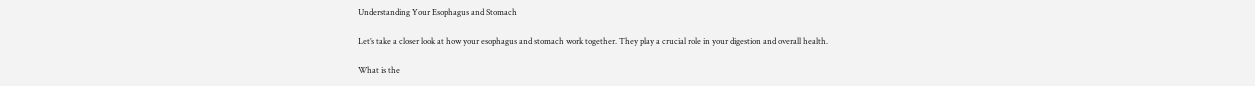Understanding Your Esophagus and Stomach

Let’s take a closer look at how your esophagus and stomach work together. They play a crucial role in your digestion and overall health.

What is the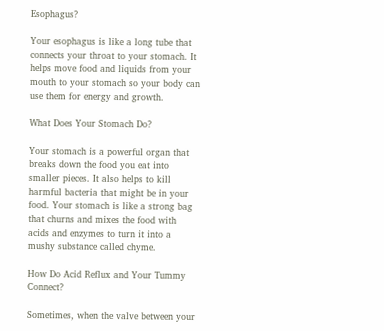Esophagus?

Your esophagus is like a long tube that connects your throat to your stomach. It helps move food and liquids from your mouth to your stomach so your body can use them for energy and growth.

What Does Your Stomach Do?

Your stomach is a powerful organ that breaks down the food you eat into smaller pieces. It also helps to kill harmful bacteria that might be in your food. Your stomach is like a strong bag that churns and mixes the food with acids and enzymes to turn it into a mushy substance called chyme.

How Do Acid Reflux and Your Tummy Connect?

Sometimes, when the valve between your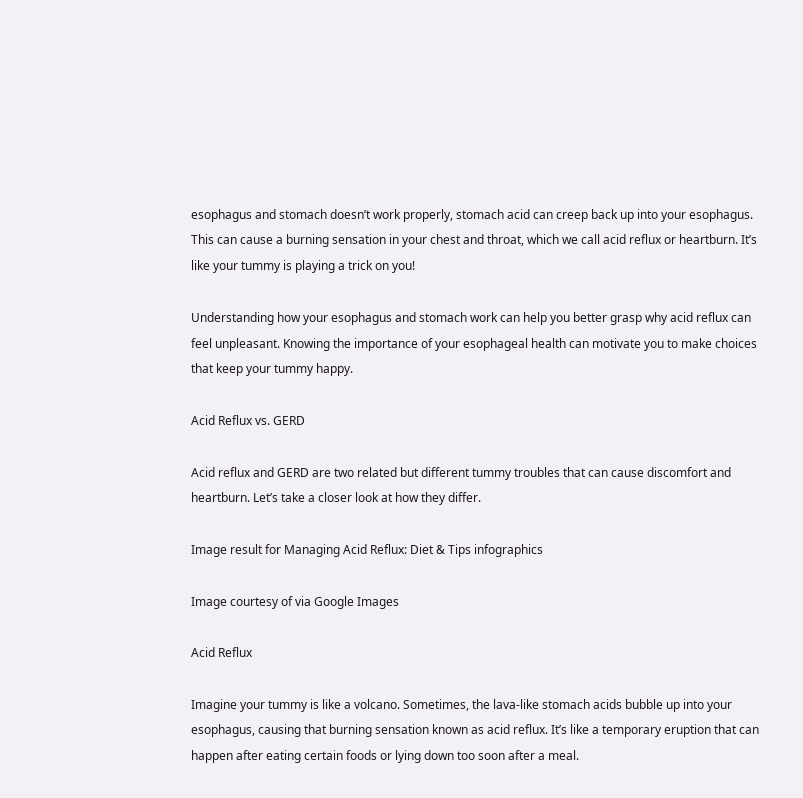esophagus and stomach doesn’t work properly, stomach acid can creep back up into your esophagus. This can cause a burning sensation in your chest and throat, which we call acid reflux or heartburn. It’s like your tummy is playing a trick on you!

Understanding how your esophagus and stomach work can help you better grasp why acid reflux can feel unpleasant. Knowing the importance of your esophageal health can motivate you to make choices that keep your tummy happy.

Acid Reflux vs. GERD

Acid reflux and GERD are two related but different tummy troubles that can cause discomfort and heartburn. Let’s take a closer look at how they differ.

Image result for Managing Acid Reflux: Diet & Tips infographics

Image courtesy of via Google Images

Acid Reflux

Imagine your tummy is like a volcano. Sometimes, the lava-like stomach acids bubble up into your esophagus, causing that burning sensation known as acid reflux. It’s like a temporary eruption that can happen after eating certain foods or lying down too soon after a meal.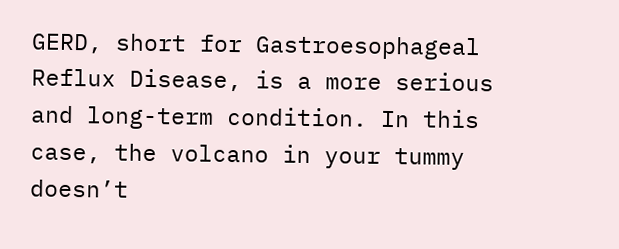GERD, short for Gastroesophageal Reflux Disease, is a more serious and long-term condition. In this case, the volcano in your tummy doesn’t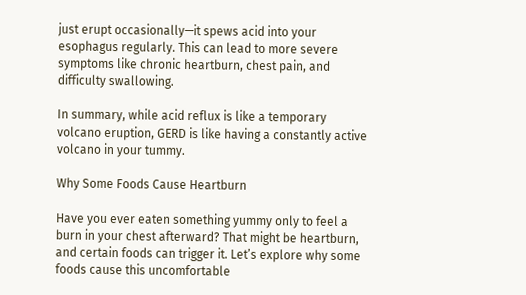just erupt occasionally—it spews acid into your esophagus regularly. This can lead to more severe symptoms like chronic heartburn, chest pain, and difficulty swallowing.

In summary, while acid reflux is like a temporary volcano eruption, GERD is like having a constantly active volcano in your tummy.

Why Some Foods Cause Heartburn

Have you ever eaten something yummy only to feel a burn in your chest afterward? That might be heartburn, and certain foods can trigger it. Let’s explore why some foods cause this uncomfortable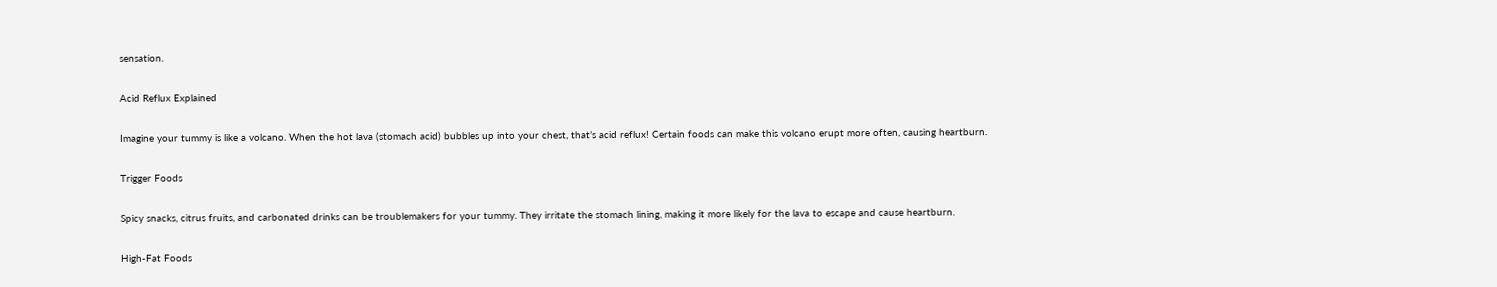sensation.

Acid Reflux Explained

Imagine your tummy is like a volcano. When the hot lava (stomach acid) bubbles up into your chest, that’s acid reflux! Certain foods can make this volcano erupt more often, causing heartburn.

Trigger Foods

Spicy snacks, citrus fruits, and carbonated drinks can be troublemakers for your tummy. They irritate the stomach lining, making it more likely for the lava to escape and cause heartburn.

High-Fat Foods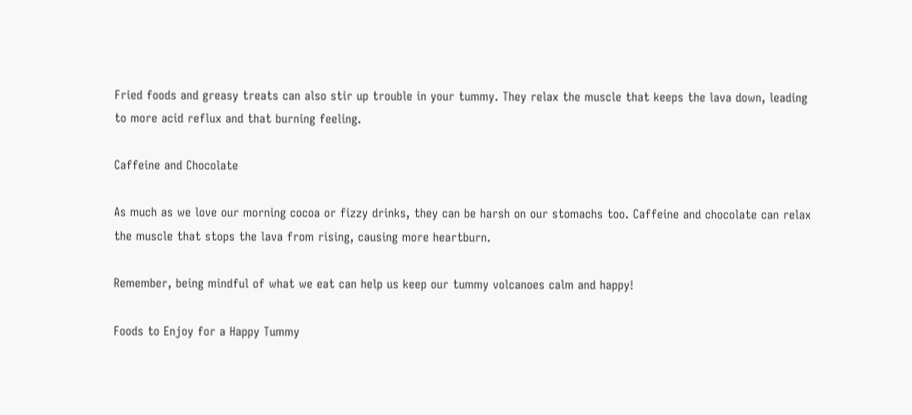Fried foods and greasy treats can also stir up trouble in your tummy. They relax the muscle that keeps the lava down, leading to more acid reflux and that burning feeling.

Caffeine and Chocolate

As much as we love our morning cocoa or fizzy drinks, they can be harsh on our stomachs too. Caffeine and chocolate can relax the muscle that stops the lava from rising, causing more heartburn.

Remember, being mindful of what we eat can help us keep our tummy volcanoes calm and happy!

Foods to Enjoy for a Happy Tummy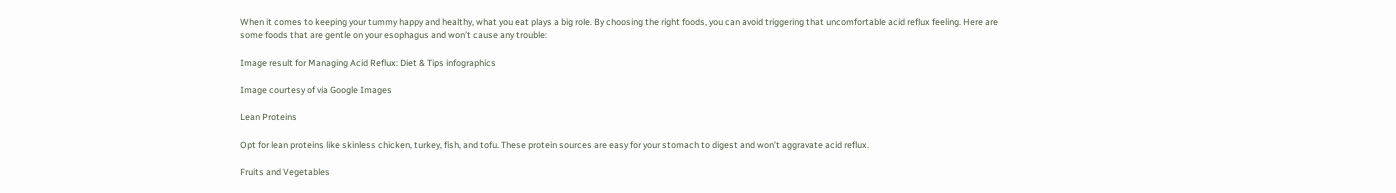When it comes to keeping your tummy happy and healthy, what you eat plays a big role. By choosing the right foods, you can avoid triggering that uncomfortable acid reflux feeling. Here are some foods that are gentle on your esophagus and won’t cause any trouble:

Image result for Managing Acid Reflux: Diet & Tips infographics

Image courtesy of via Google Images

Lean Proteins

Opt for lean proteins like skinless chicken, turkey, fish, and tofu. These protein sources are easy for your stomach to digest and won’t aggravate acid reflux.

Fruits and Vegetables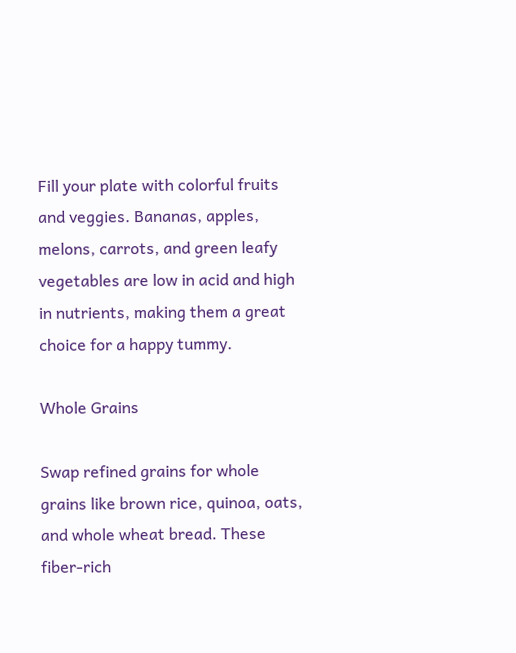Fill your plate with colorful fruits and veggies. Bananas, apples, melons, carrots, and green leafy vegetables are low in acid and high in nutrients, making them a great choice for a happy tummy.

Whole Grains

Swap refined grains for whole grains like brown rice, quinoa, oats, and whole wheat bread. These fiber-rich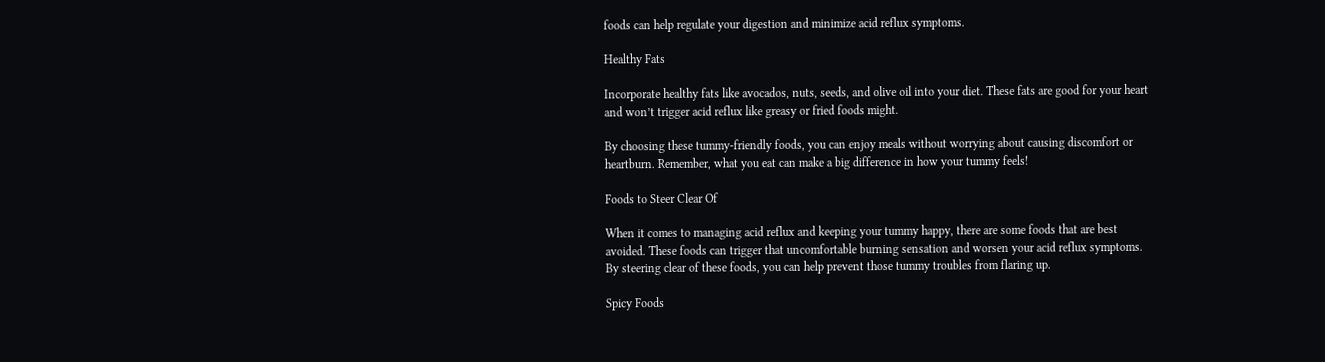foods can help regulate your digestion and minimize acid reflux symptoms.

Healthy Fats

Incorporate healthy fats like avocados, nuts, seeds, and olive oil into your diet. These fats are good for your heart and won’t trigger acid reflux like greasy or fried foods might.

By choosing these tummy-friendly foods, you can enjoy meals without worrying about causing discomfort or heartburn. Remember, what you eat can make a big difference in how your tummy feels!

Foods to Steer Clear Of

When it comes to managing acid reflux and keeping your tummy happy, there are some foods that are best avoided. These foods can trigger that uncomfortable burning sensation and worsen your acid reflux symptoms. By steering clear of these foods, you can help prevent those tummy troubles from flaring up.

Spicy Foods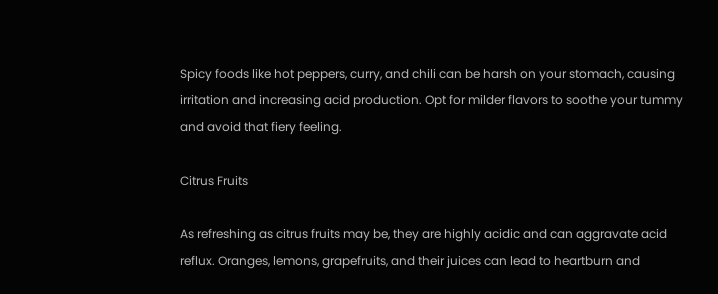Spicy foods like hot peppers, curry, and chili can be harsh on your stomach, causing irritation and increasing acid production. Opt for milder flavors to soothe your tummy and avoid that fiery feeling.

Citrus Fruits

As refreshing as citrus fruits may be, they are highly acidic and can aggravate acid reflux. Oranges, lemons, grapefruits, and their juices can lead to heartburn and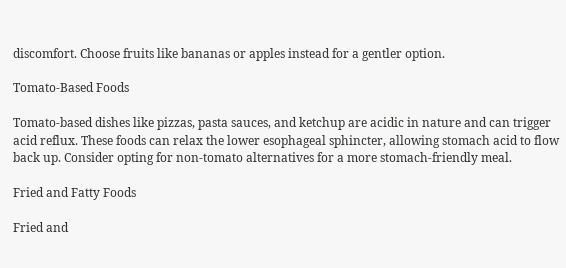discomfort. Choose fruits like bananas or apples instead for a gentler option.

Tomato-Based Foods

Tomato-based dishes like pizzas, pasta sauces, and ketchup are acidic in nature and can trigger acid reflux. These foods can relax the lower esophageal sphincter, allowing stomach acid to flow back up. Consider opting for non-tomato alternatives for a more stomach-friendly meal.

Fried and Fatty Foods

Fried and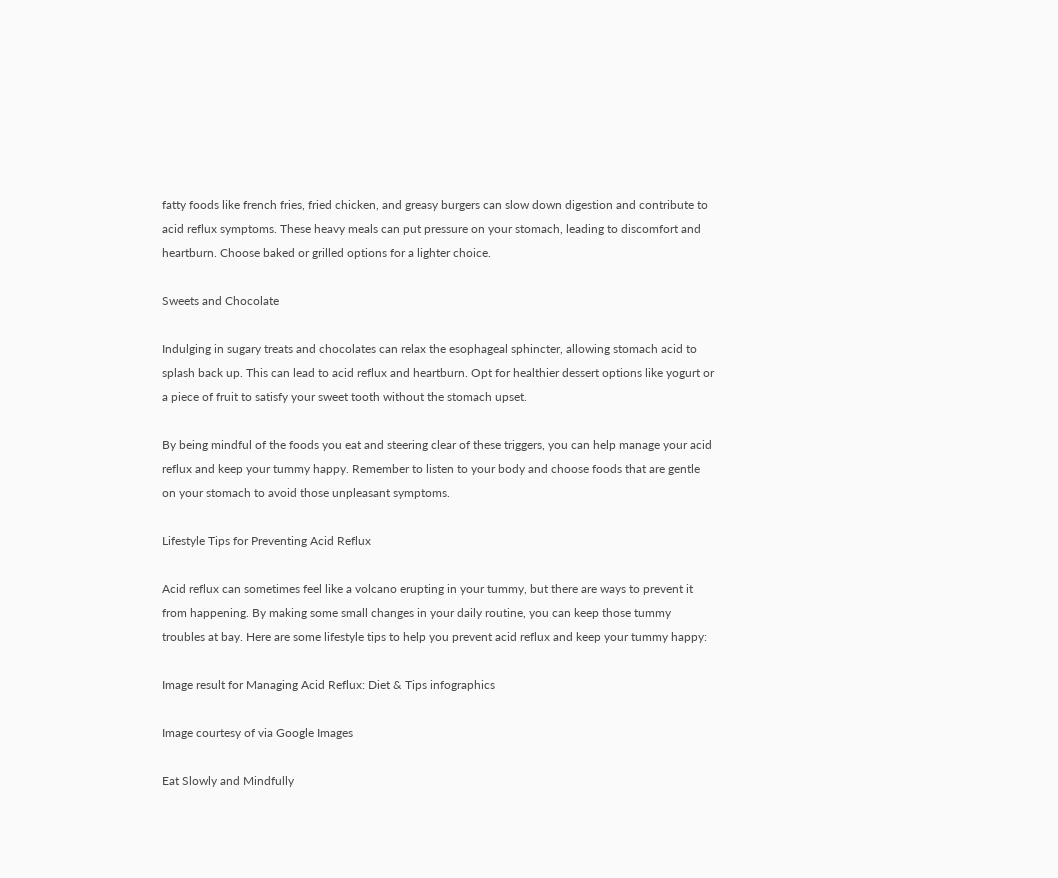fatty foods like french fries, fried chicken, and greasy burgers can slow down digestion and contribute to acid reflux symptoms. These heavy meals can put pressure on your stomach, leading to discomfort and heartburn. Choose baked or grilled options for a lighter choice.

Sweets and Chocolate

Indulging in sugary treats and chocolates can relax the esophageal sphincter, allowing stomach acid to splash back up. This can lead to acid reflux and heartburn. Opt for healthier dessert options like yogurt or a piece of fruit to satisfy your sweet tooth without the stomach upset.

By being mindful of the foods you eat and steering clear of these triggers, you can help manage your acid reflux and keep your tummy happy. Remember to listen to your body and choose foods that are gentle on your stomach to avoid those unpleasant symptoms.

Lifestyle Tips for Preventing Acid Reflux

Acid reflux can sometimes feel like a volcano erupting in your tummy, but there are ways to prevent it from happening. By making some small changes in your daily routine, you can keep those tummy troubles at bay. Here are some lifestyle tips to help you prevent acid reflux and keep your tummy happy:

Image result for Managing Acid Reflux: Diet & Tips infographics

Image courtesy of via Google Images

Eat Slowly and Mindfully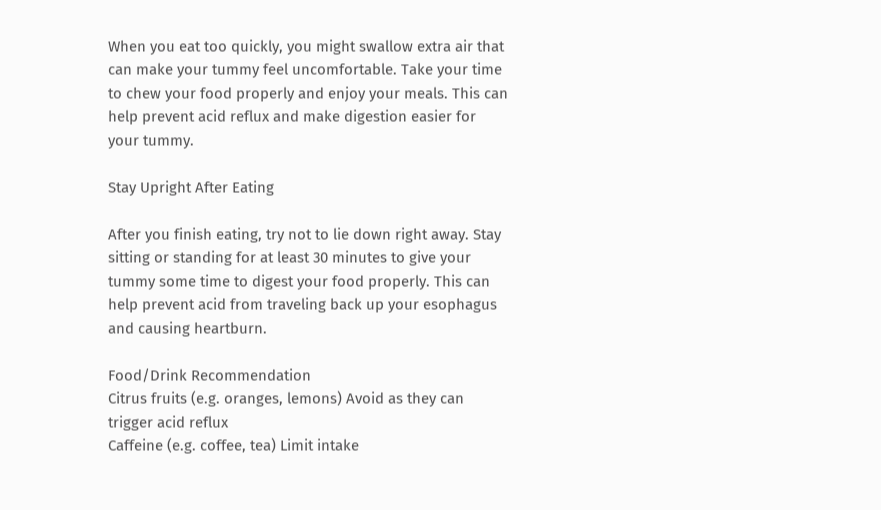When you eat too quickly, you might swallow extra air that can make your tummy feel uncomfortable. Take your time to chew your food properly and enjoy your meals. This can help prevent acid reflux and make digestion easier for your tummy.

Stay Upright After Eating

After you finish eating, try not to lie down right away. Stay sitting or standing for at least 30 minutes to give your tummy some time to digest your food properly. This can help prevent acid from traveling back up your esophagus and causing heartburn.

Food/Drink Recommendation
Citrus fruits (e.g. oranges, lemons) Avoid as they can trigger acid reflux
Caffeine (e.g. coffee, tea) Limit intake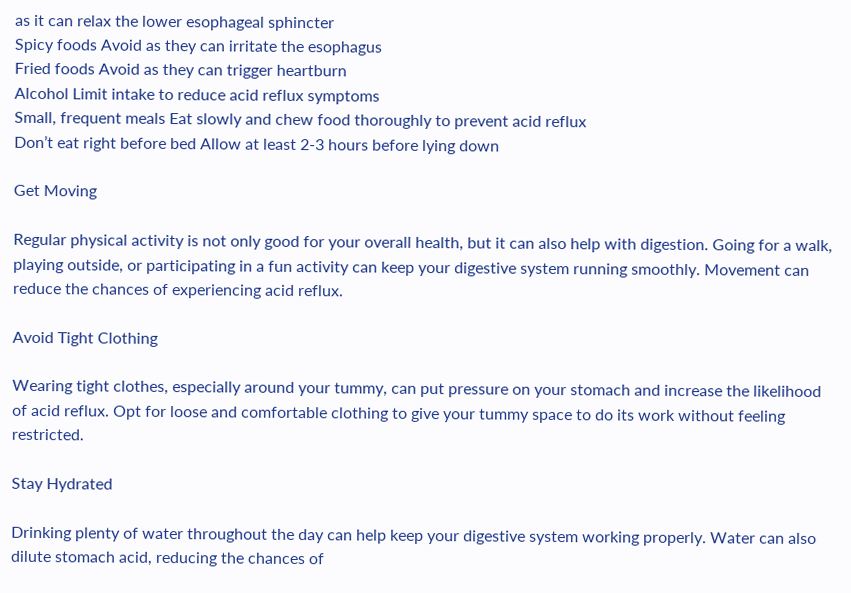as it can relax the lower esophageal sphincter
Spicy foods Avoid as they can irritate the esophagus
Fried foods Avoid as they can trigger heartburn
Alcohol Limit intake to reduce acid reflux symptoms
Small, frequent meals Eat slowly and chew food thoroughly to prevent acid reflux
Don’t eat right before bed Allow at least 2-3 hours before lying down

Get Moving

Regular physical activity is not only good for your overall health, but it can also help with digestion. Going for a walk, playing outside, or participating in a fun activity can keep your digestive system running smoothly. Movement can reduce the chances of experiencing acid reflux.

Avoid Tight Clothing

Wearing tight clothes, especially around your tummy, can put pressure on your stomach and increase the likelihood of acid reflux. Opt for loose and comfortable clothing to give your tummy space to do its work without feeling restricted.

Stay Hydrated

Drinking plenty of water throughout the day can help keep your digestive system working properly. Water can also dilute stomach acid, reducing the chances of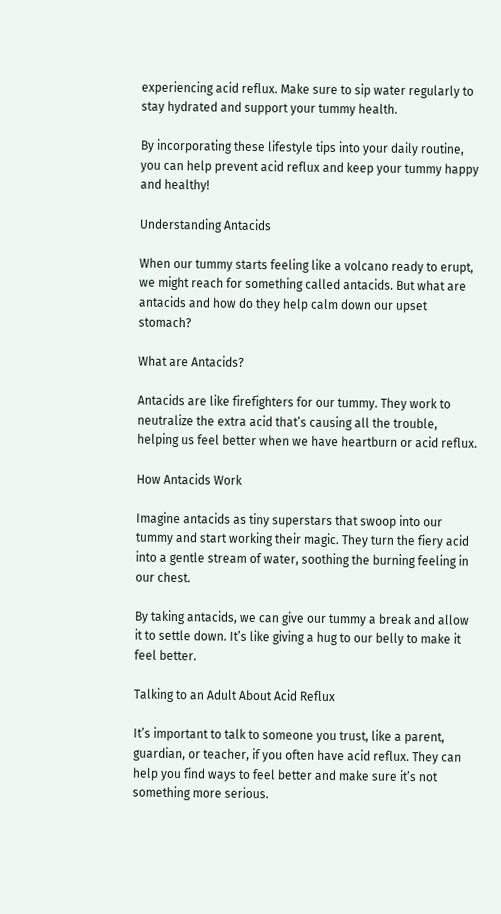experiencing acid reflux. Make sure to sip water regularly to stay hydrated and support your tummy health.

By incorporating these lifestyle tips into your daily routine, you can help prevent acid reflux and keep your tummy happy and healthy!

Understanding Antacids

When our tummy starts feeling like a volcano ready to erupt, we might reach for something called antacids. But what are antacids and how do they help calm down our upset stomach?

What are Antacids?

Antacids are like firefighters for our tummy. They work to neutralize the extra acid that’s causing all the trouble, helping us feel better when we have heartburn or acid reflux.

How Antacids Work

Imagine antacids as tiny superstars that swoop into our tummy and start working their magic. They turn the fiery acid into a gentle stream of water, soothing the burning feeling in our chest.

By taking antacids, we can give our tummy a break and allow it to settle down. It’s like giving a hug to our belly to make it feel better.

Talking to an Adult About Acid Reflux

It’s important to talk to someone you trust, like a parent, guardian, or teacher, if you often have acid reflux. They can help you find ways to feel better and make sure it’s not something more serious.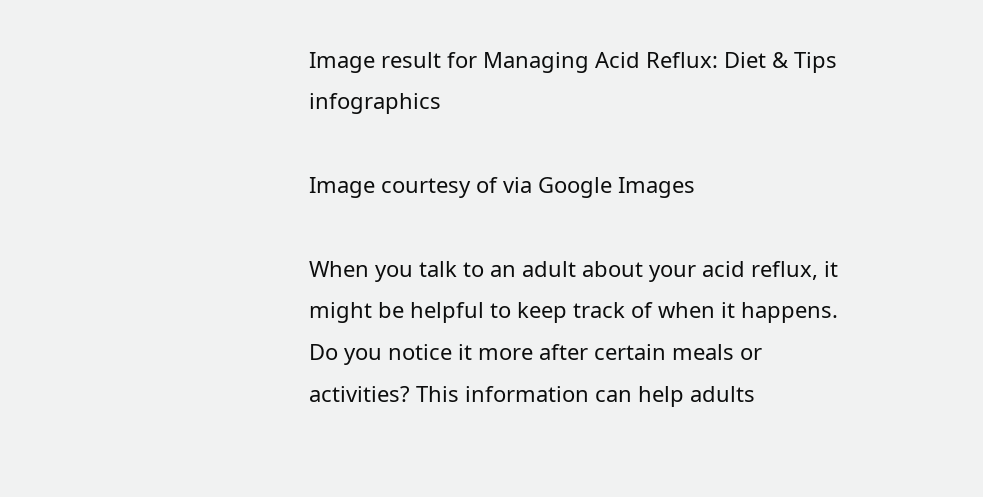Image result for Managing Acid Reflux: Diet & Tips infographics

Image courtesy of via Google Images

When you talk to an adult about your acid reflux, it might be helpful to keep track of when it happens. Do you notice it more after certain meals or activities? This information can help adults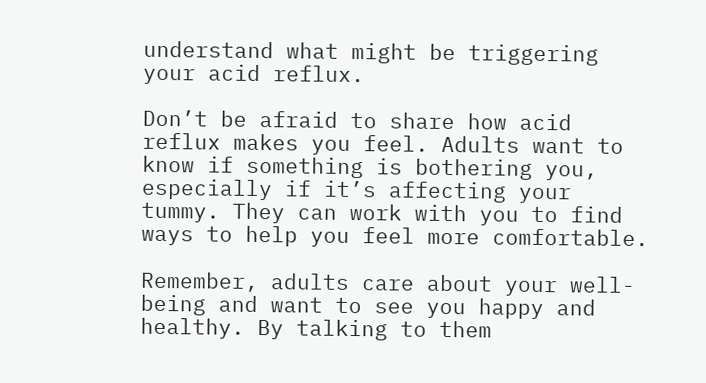understand what might be triggering your acid reflux.

Don’t be afraid to share how acid reflux makes you feel. Adults want to know if something is bothering you, especially if it’s affecting your tummy. They can work with you to find ways to help you feel more comfortable.

Remember, adults care about your well-being and want to see you happy and healthy. By talking to them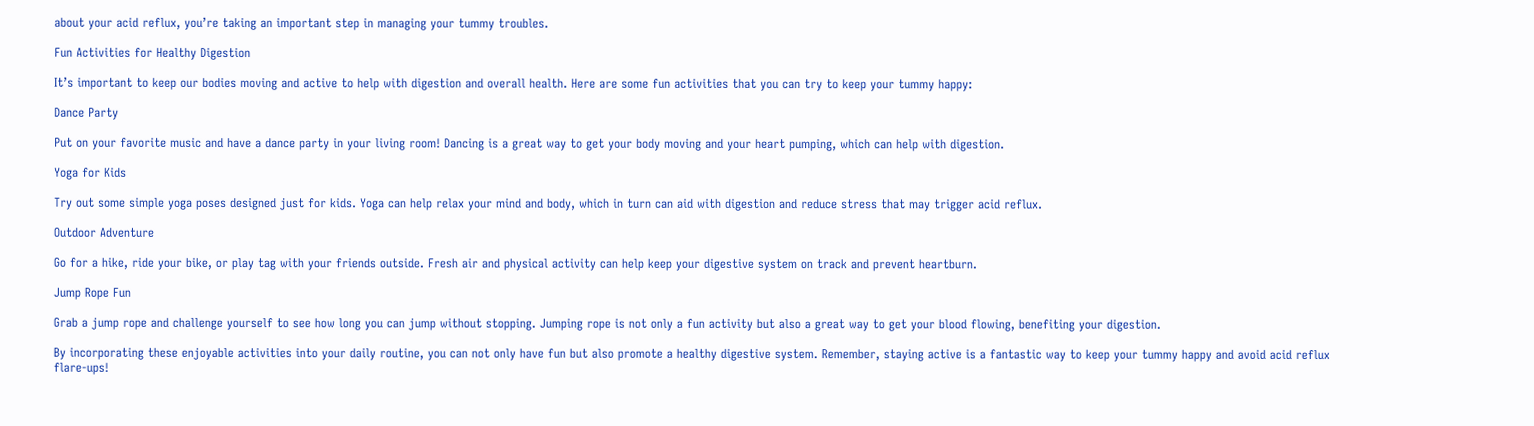about your acid reflux, you’re taking an important step in managing your tummy troubles.

Fun Activities for Healthy Digestion

It’s important to keep our bodies moving and active to help with digestion and overall health. Here are some fun activities that you can try to keep your tummy happy:

Dance Party

Put on your favorite music and have a dance party in your living room! Dancing is a great way to get your body moving and your heart pumping, which can help with digestion.

Yoga for Kids

Try out some simple yoga poses designed just for kids. Yoga can help relax your mind and body, which in turn can aid with digestion and reduce stress that may trigger acid reflux.

Outdoor Adventure

Go for a hike, ride your bike, or play tag with your friends outside. Fresh air and physical activity can help keep your digestive system on track and prevent heartburn.

Jump Rope Fun

Grab a jump rope and challenge yourself to see how long you can jump without stopping. Jumping rope is not only a fun activity but also a great way to get your blood flowing, benefiting your digestion.

By incorporating these enjoyable activities into your daily routine, you can not only have fun but also promote a healthy digestive system. Remember, staying active is a fantastic way to keep your tummy happy and avoid acid reflux flare-ups!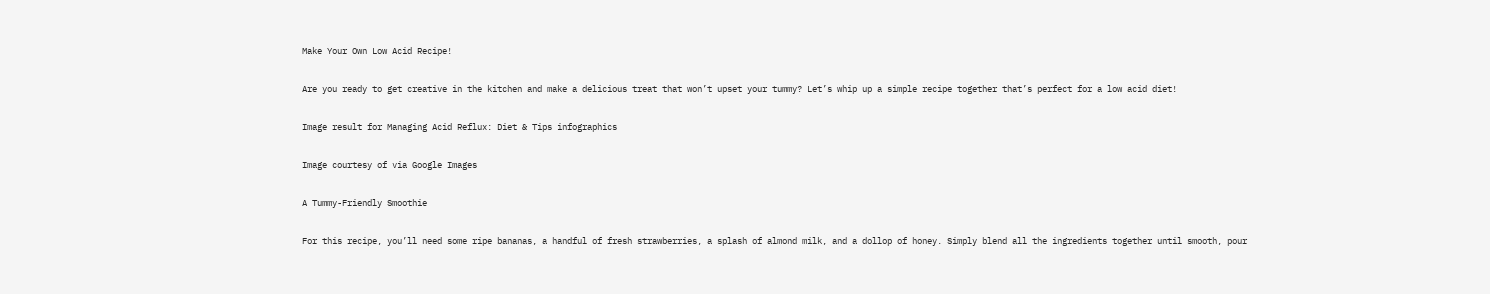Make Your Own Low Acid Recipe!

Are you ready to get creative in the kitchen and make a delicious treat that won’t upset your tummy? Let’s whip up a simple recipe together that’s perfect for a low acid diet!

Image result for Managing Acid Reflux: Diet & Tips infographics

Image courtesy of via Google Images

A Tummy-Friendly Smoothie

For this recipe, you’ll need some ripe bananas, a handful of fresh strawberries, a splash of almond milk, and a dollop of honey. Simply blend all the ingredients together until smooth, pour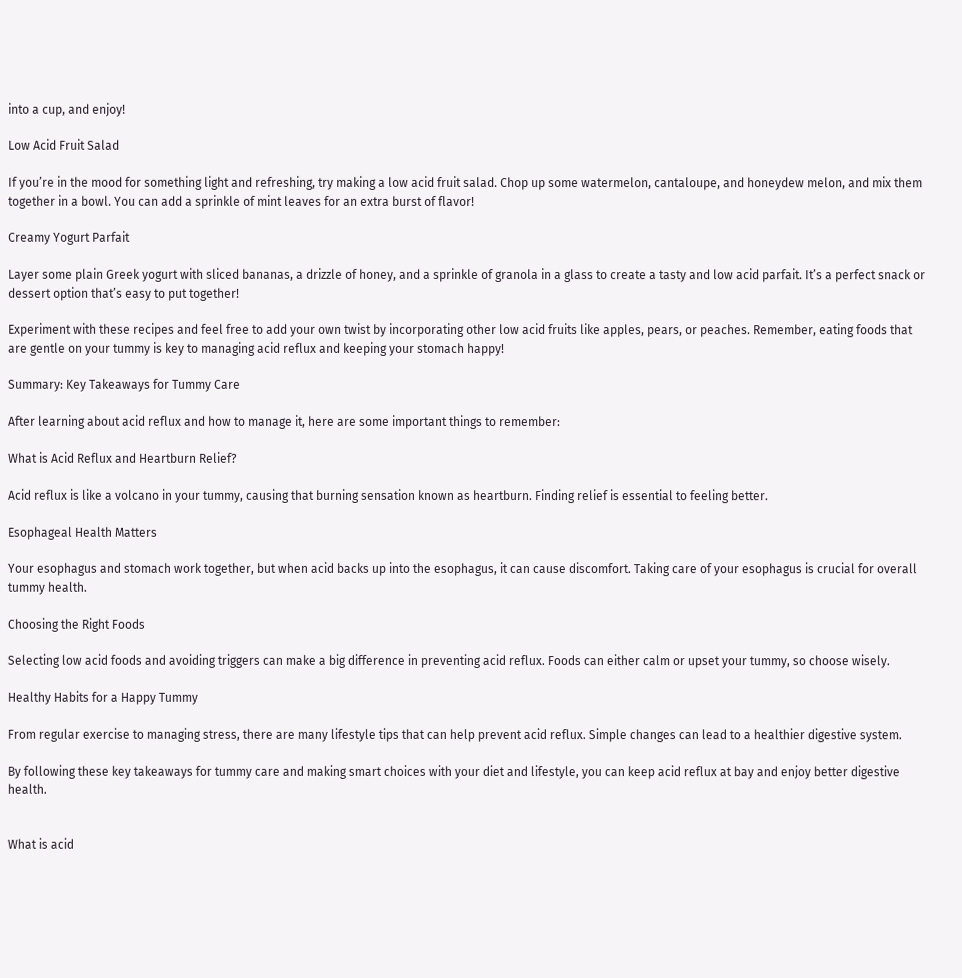into a cup, and enjoy!

Low Acid Fruit Salad

If you’re in the mood for something light and refreshing, try making a low acid fruit salad. Chop up some watermelon, cantaloupe, and honeydew melon, and mix them together in a bowl. You can add a sprinkle of mint leaves for an extra burst of flavor!

Creamy Yogurt Parfait

Layer some plain Greek yogurt with sliced bananas, a drizzle of honey, and a sprinkle of granola in a glass to create a tasty and low acid parfait. It’s a perfect snack or dessert option that’s easy to put together!

Experiment with these recipes and feel free to add your own twist by incorporating other low acid fruits like apples, pears, or peaches. Remember, eating foods that are gentle on your tummy is key to managing acid reflux and keeping your stomach happy!

Summary: Key Takeaways for Tummy Care

After learning about acid reflux and how to manage it, here are some important things to remember:

What is Acid Reflux and Heartburn Relief?

Acid reflux is like a volcano in your tummy, causing that burning sensation known as heartburn. Finding relief is essential to feeling better.

Esophageal Health Matters

Your esophagus and stomach work together, but when acid backs up into the esophagus, it can cause discomfort. Taking care of your esophagus is crucial for overall tummy health.

Choosing the Right Foods

Selecting low acid foods and avoiding triggers can make a big difference in preventing acid reflux. Foods can either calm or upset your tummy, so choose wisely.

Healthy Habits for a Happy Tummy

From regular exercise to managing stress, there are many lifestyle tips that can help prevent acid reflux. Simple changes can lead to a healthier digestive system.

By following these key takeaways for tummy care and making smart choices with your diet and lifestyle, you can keep acid reflux at bay and enjoy better digestive health.


What is acid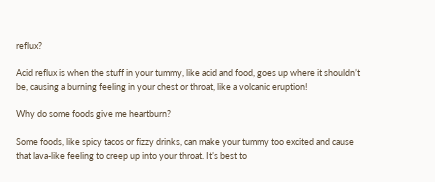reflux?

Acid reflux is when the stuff in your tummy, like acid and food, goes up where it shouldn’t be, causing a burning feeling in your chest or throat, like a volcanic eruption!

Why do some foods give me heartburn?

Some foods, like spicy tacos or fizzy drinks, can make your tummy too excited and cause that lava-like feeling to creep up into your throat. It’s best to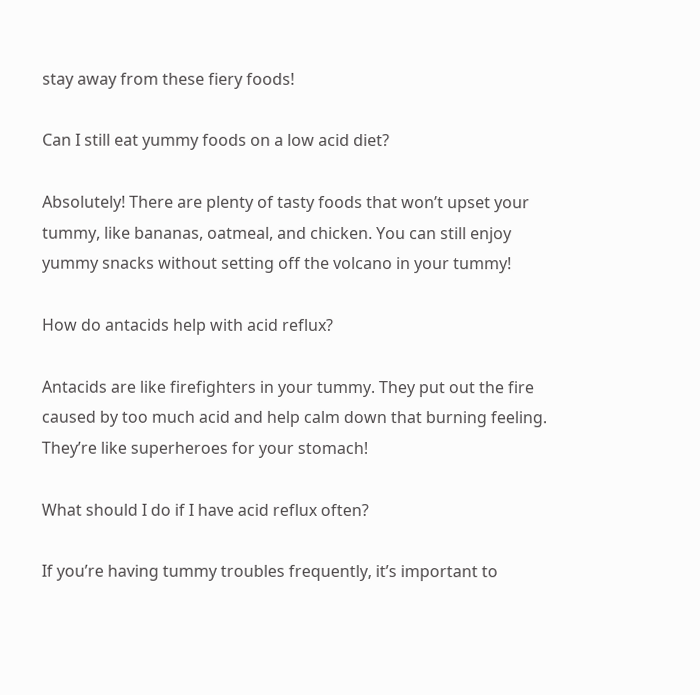stay away from these fiery foods!

Can I still eat yummy foods on a low acid diet?

Absolutely! There are plenty of tasty foods that won’t upset your tummy, like bananas, oatmeal, and chicken. You can still enjoy yummy snacks without setting off the volcano in your tummy!

How do antacids help with acid reflux?

Antacids are like firefighters in your tummy. They put out the fire caused by too much acid and help calm down that burning feeling. They’re like superheroes for your stomach!

What should I do if I have acid reflux often?

If you’re having tummy troubles frequently, it’s important to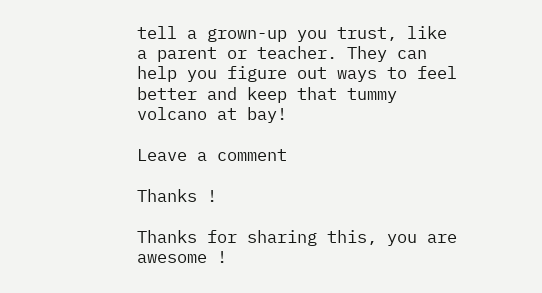tell a grown-up you trust, like a parent or teacher. They can help you figure out ways to feel better and keep that tummy volcano at bay!

Leave a comment

Thanks !

Thanks for sharing this, you are awesome !